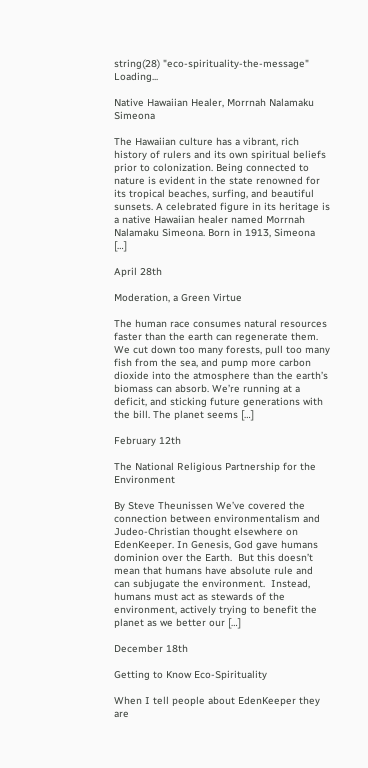string(28) "eco-spirituality-the-message" Loading...

Native Hawaiian Healer, Morrnah Nalamaku Simeona

The Hawaiian culture has a vibrant, rich history of rulers and its own spiritual beliefs prior to colonization. Being connected to nature is evident in the state renowned for its tropical beaches, surfing, and beautiful sunsets. A celebrated figure in its heritage is a native Hawaiian healer named Morrnah Nalamaku Simeona. Born in 1913, Simeona […]

April 28th

Moderation, a Green Virtue

The human race consumes natural resources faster than the earth can regenerate them. We cut down too many forests, pull too many fish from the sea, and pump more carbon dioxide into the atmosphere than the earth’s biomass can absorb. We’re running at a deficit, and sticking future generations with the bill. The planet seems […]

February 12th

The National Religious Partnership for the Environment

By Steve Theunissen We’ve covered the connection between environmentalism and Judeo-Christian thought elsewhere on EdenKeeper. In Genesis, God gave humans dominion over the Earth.  But this doesn’t mean that humans have absolute rule and can subjugate the environment.  Instead, humans must act as stewards of the environment, actively trying to benefit the planet as we better our […]

December 18th

Getting to Know Eco-Spirituality

When I tell people about EdenKeeper they are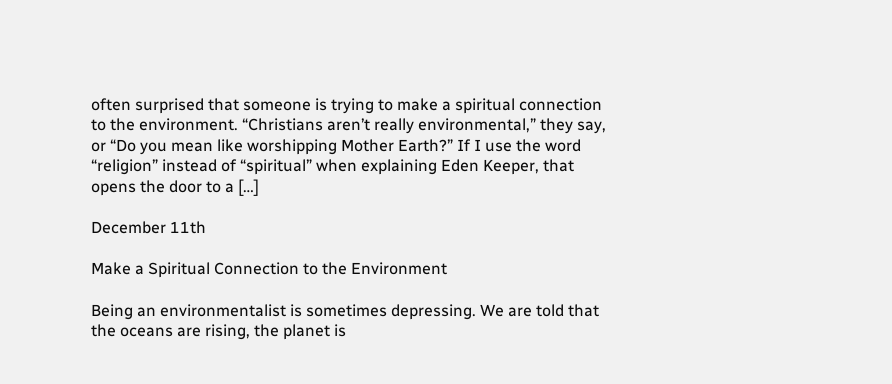often surprised that someone is trying to make a spiritual connection to the environment. “Christians aren’t really environmental,” they say, or “Do you mean like worshipping Mother Earth?” If I use the word “religion” instead of “spiritual” when explaining Eden Keeper, that opens the door to a […]

December 11th

Make a Spiritual Connection to the Environment

Being an environmentalist is sometimes depressing. We are told that the oceans are rising, the planet is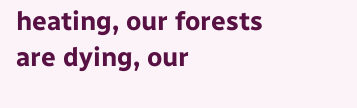heating, our forests are dying, our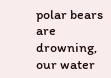polar bears are drowning, our water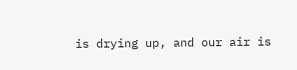is drying up, and our air is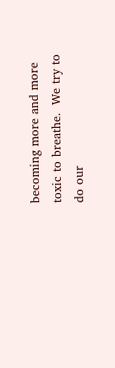becoming more and more toxic to breathe.  We try to do our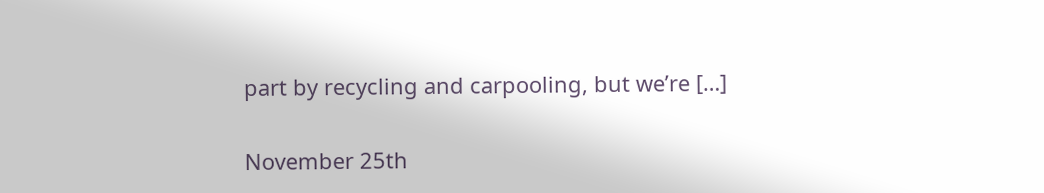part by recycling and carpooling, but we’re […]

November 25th